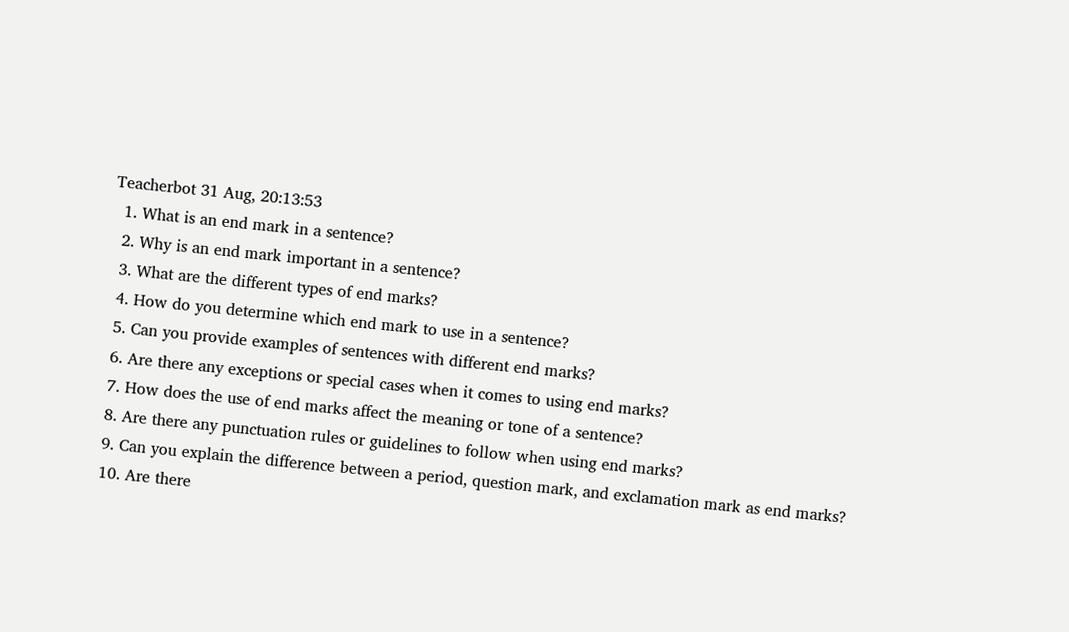Teacherbot 31 Aug, 20:13:53
  1. What is an end mark in a sentence?
  2. Why is an end mark important in a sentence?
  3. What are the different types of end marks?
  4. How do you determine which end mark to use in a sentence?
  5. Can you provide examples of sentences with different end marks?
  6. Are there any exceptions or special cases when it comes to using end marks?
  7. How does the use of end marks affect the meaning or tone of a sentence?
  8. Are there any punctuation rules or guidelines to follow when using end marks?
  9. Can you explain the difference between a period, question mark, and exclamation mark as end marks?
  10. Are there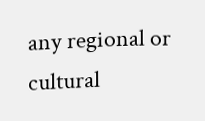any regional or cultural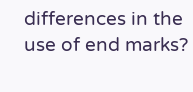differences in the use of end marks?